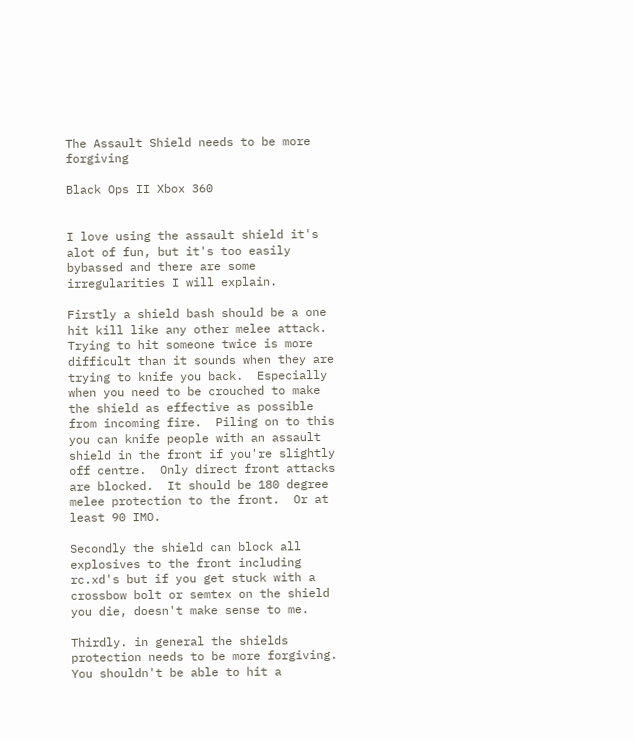The Assault Shield needs to be more forgiving

Black Ops II Xbox 360


I love using the assault shield it's alot of fun, but it's too easily bybassed and there are some irregularities I will explain.

Firstly a shield bash should be a one hit kill like any other melee attack.  Trying to hit someone twice is more difficult than it sounds when they are trying to knife you back.  Especially when you need to be crouched to make the shield as effective as possible from incoming fire.  Piling on to this you can knife people with an assault shield in the front if you're slightly off centre.  Only direct front attacks are blocked.  It should be 180 degree melee protection to the front.  Or at least 90 IMO.

Secondly the shield can block all explosives to the front including rc.xd's but if you get stuck with a crossbow bolt or semtex on the shield you die, doesn't make sense to me.

Thirdly. in general the shields protection needs to be more forgiving.  You shouldn't be able to hit a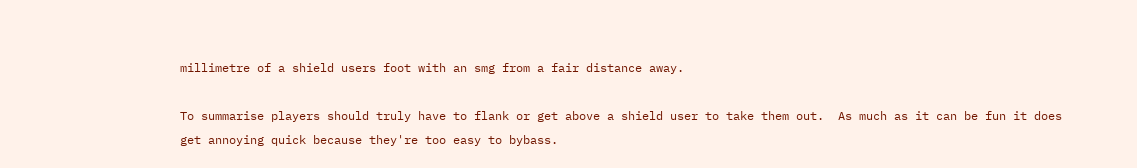millimetre of a shield users foot with an smg from a fair distance away.

To summarise players should truly have to flank or get above a shield user to take them out.  As much as it can be fun it does get annoying quick because they're too easy to bybass.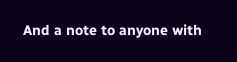And a note to anyone with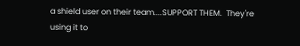a shield user on their team....SUPPORT THEM.  They're using it to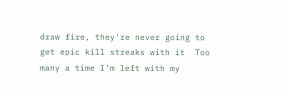draw fire, they're never going to get epic kill streaks with it  Too many a time I'm left with my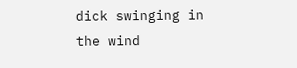dick swinging in the wind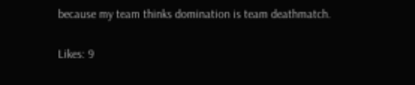because my team thinks domination is team deathmatch.

Likes: 9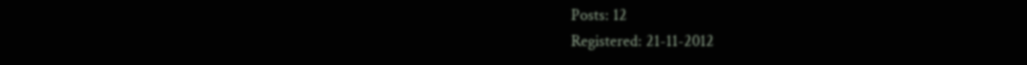Posts: 12
Registered: 21-11-2012